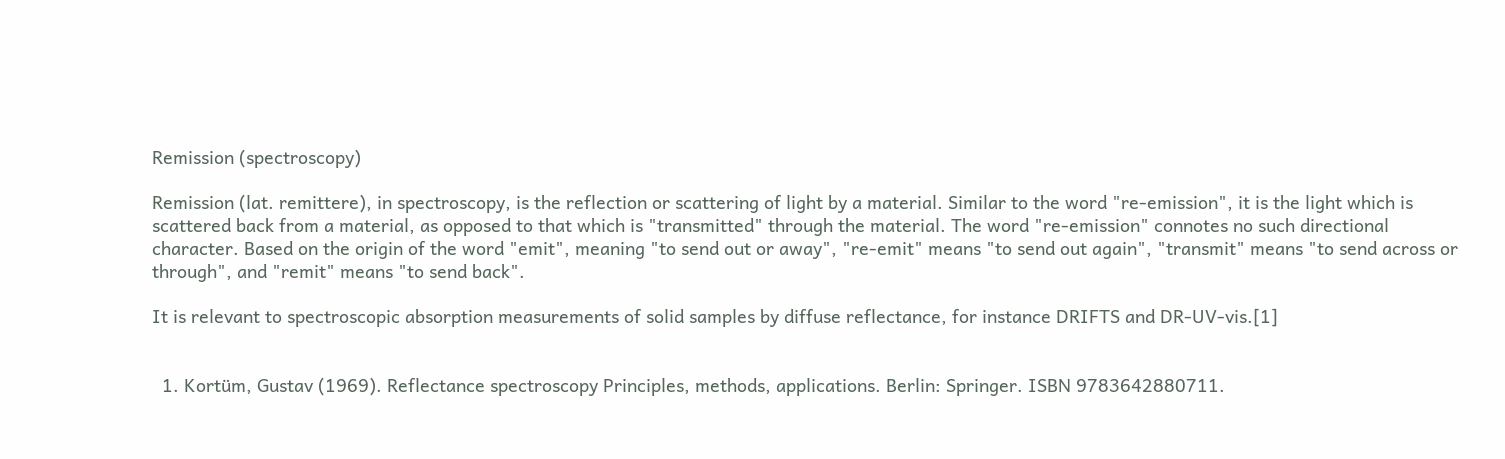Remission (spectroscopy)

Remission (lat. remittere), in spectroscopy, is the reflection or scattering of light by a material. Similar to the word "re-emission", it is the light which is scattered back from a material, as opposed to that which is "transmitted" through the material. The word "re-emission" connotes no such directional character. Based on the origin of the word "emit", meaning "to send out or away", "re-emit" means "to send out again", "transmit" means "to send across or through", and "remit" means "to send back".

It is relevant to spectroscopic absorption measurements of solid samples by diffuse reflectance, for instance DRIFTS and DR-UV-vis.[1]


  1. Kortüm, Gustav (1969). Reflectance spectroscopy Principles, methods, applications. Berlin: Springer. ISBN 9783642880711.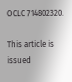OCLC 714802320.

This article is issued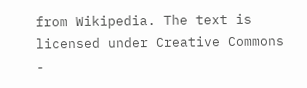from Wikipedia. The text is licensed under Creative Commons -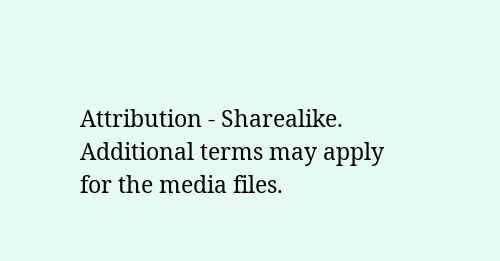Attribution - Sharealike. Additional terms may apply for the media files.